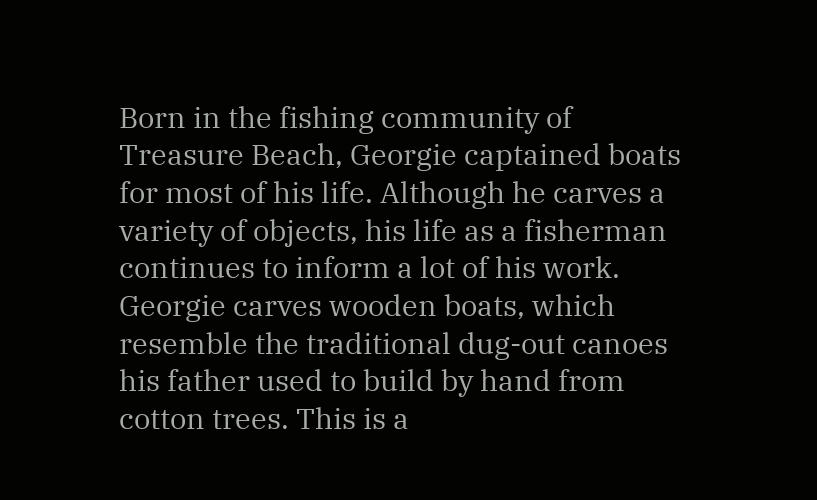Born in the fishing community of Treasure Beach, Georgie captained boats for most of his life. Although he carves a variety of objects, his life as a fisherman continues to inform a lot of his work. Georgie carves wooden boats, which resemble the traditional dug-out canoes his father used to build by hand from cotton trees. This is a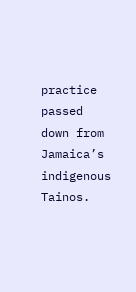practice passed down from Jamaica’s indigenous Tainos.